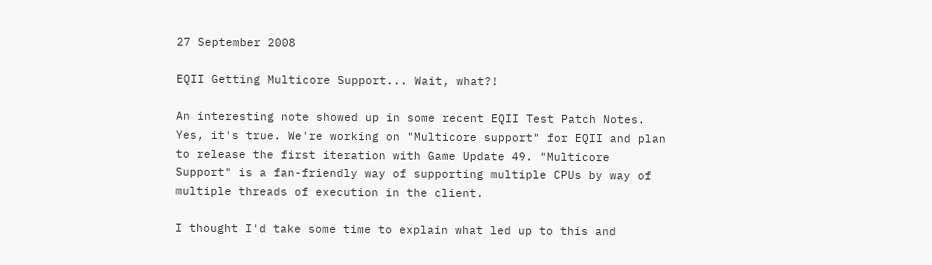27 September 2008

EQII Getting Multicore Support... Wait, what?!

An interesting note showed up in some recent EQII Test Patch Notes. Yes, it's true. We're working on "Multicore support" for EQII and plan to release the first iteration with Game Update 49. "Multicore Support" is a fan-friendly way of supporting multiple CPUs by way of multiple threads of execution in the client.

I thought I'd take some time to explain what led up to this and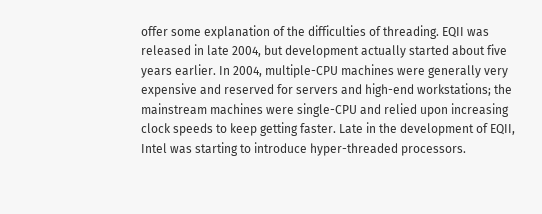offer some explanation of the difficulties of threading. EQII was released in late 2004, but development actually started about five years earlier. In 2004, multiple-CPU machines were generally very expensive and reserved for servers and high-end workstations; the mainstream machines were single-CPU and relied upon increasing clock speeds to keep getting faster. Late in the development of EQII, Intel was starting to introduce hyper-threaded processors.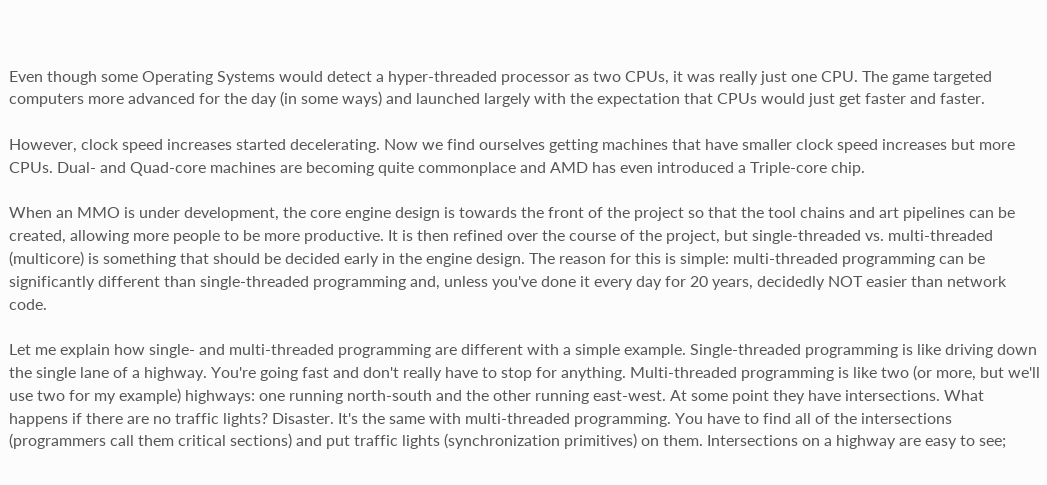Even though some Operating Systems would detect a hyper-threaded processor as two CPUs, it was really just one CPU. The game targeted computers more advanced for the day (in some ways) and launched largely with the expectation that CPUs would just get faster and faster.

However, clock speed increases started decelerating. Now we find ourselves getting machines that have smaller clock speed increases but more CPUs. Dual- and Quad-core machines are becoming quite commonplace and AMD has even introduced a Triple-core chip.

When an MMO is under development, the core engine design is towards the front of the project so that the tool chains and art pipelines can be created, allowing more people to be more productive. It is then refined over the course of the project, but single-threaded vs. multi-threaded (multicore) is something that should be decided early in the engine design. The reason for this is simple: multi-threaded programming can be significantly different than single-threaded programming and, unless you've done it every day for 20 years, decidedly NOT easier than network code.

Let me explain how single- and multi-threaded programming are different with a simple example. Single-threaded programming is like driving down the single lane of a highway. You're going fast and don't really have to stop for anything. Multi-threaded programming is like two (or more, but we'll use two for my example) highways: one running north-south and the other running east-west. At some point they have intersections. What happens if there are no traffic lights? Disaster. It's the same with multi-threaded programming. You have to find all of the intersections (programmers call them critical sections) and put traffic lights (synchronization primitives) on them. Intersections on a highway are easy to see;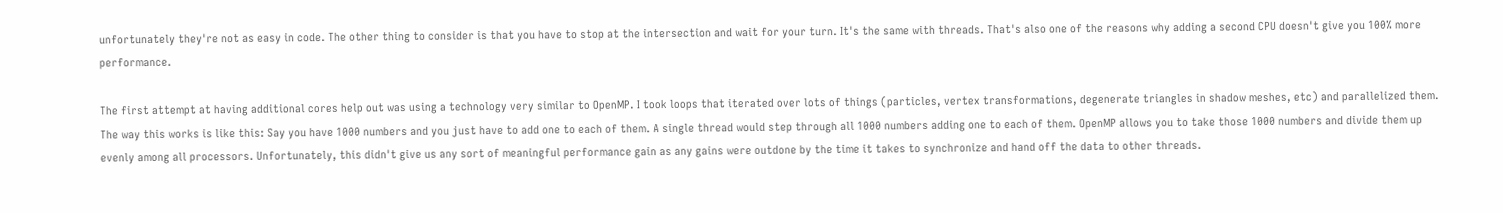unfortunately they're not as easy in code. The other thing to consider is that you have to stop at the intersection and wait for your turn. It's the same with threads. That's also one of the reasons why adding a second CPU doesn't give you 100% more performance.

The first attempt at having additional cores help out was using a technology very similar to OpenMP. I took loops that iterated over lots of things (particles, vertex transformations, degenerate triangles in shadow meshes, etc) and parallelized them. The way this works is like this: Say you have 1000 numbers and you just have to add one to each of them. A single thread would step through all 1000 numbers adding one to each of them. OpenMP allows you to take those 1000 numbers and divide them up evenly among all processors. Unfortunately, this didn't give us any sort of meaningful performance gain as any gains were outdone by the time it takes to synchronize and hand off the data to other threads.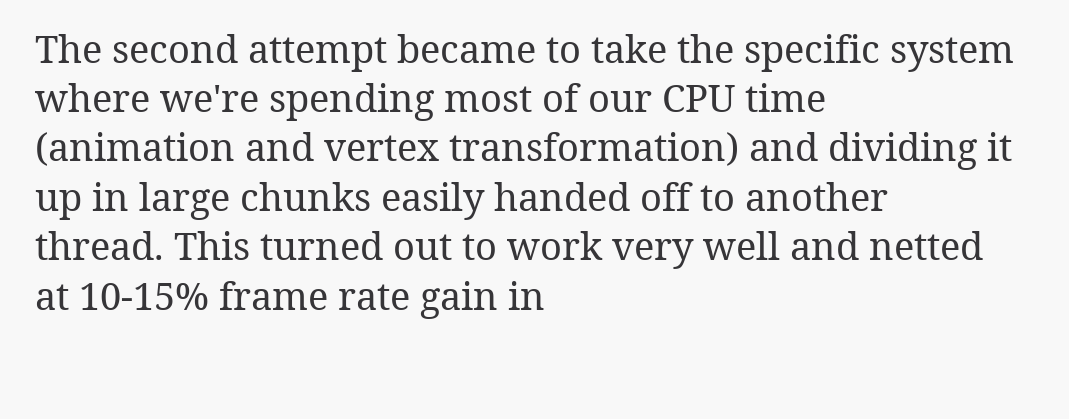The second attempt became to take the specific system where we're spending most of our CPU time (animation and vertex transformation) and dividing it up in large chunks easily handed off to another thread. This turned out to work very well and netted at 10-15% frame rate gain in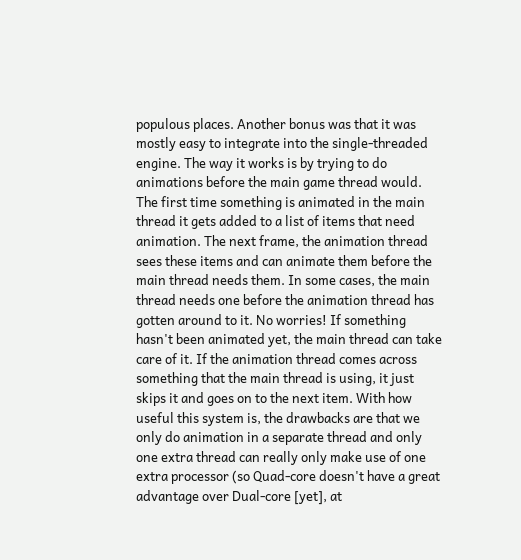populous places. Another bonus was that it was mostly easy to integrate into the single-threaded engine. The way it works is by trying to do animations before the main game thread would. The first time something is animated in the main thread it gets added to a list of items that need animation. The next frame, the animation thread sees these items and can animate them before the main thread needs them. In some cases, the main thread needs one before the animation thread has gotten around to it. No worries! If something hasn't been animated yet, the main thread can take care of it. If the animation thread comes across something that the main thread is using, it just skips it and goes on to the next item. With how useful this system is, the drawbacks are that we only do animation in a separate thread and only one extra thread can really only make use of one extra processor (so Quad-core doesn't have a great advantage over Dual-core [yet], at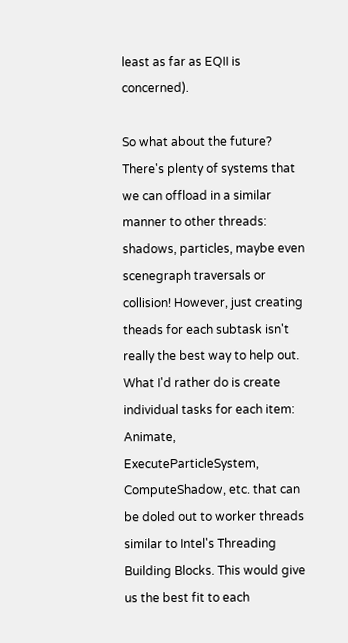least as far as EQII is concerned).

So what about the future? There's plenty of systems that we can offload in a similar manner to other threads: shadows, particles, maybe even scenegraph traversals or collision! However, just creating theads for each subtask isn't really the best way to help out. What I'd rather do is create individual tasks for each item: Animate, ExecuteParticleSystem, ComputeShadow, etc. that can be doled out to worker threads similar to Intel's Threading Building Blocks. This would give us the best fit to each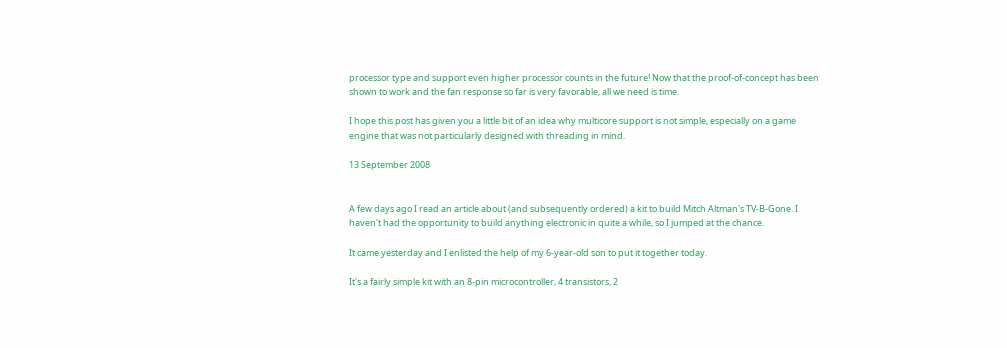processor type and support even higher processor counts in the future! Now that the proof-of-concept has been shown to work and the fan response so far is very favorable, all we need is time.

I hope this post has given you a little bit of an idea why multicore support is not simple, especially on a game engine that was not particularly designed with threading in mind.

13 September 2008


A few days ago I read an article about (and subsequently ordered) a kit to build Mitch Altman's TV-B-Gone. I haven't had the opportunity to build anything electronic in quite a while, so I jumped at the chance.

It came yesterday and I enlisted the help of my 6-year-old son to put it together today.

It's a fairly simple kit with an 8-pin microcontroller, 4 transistors, 2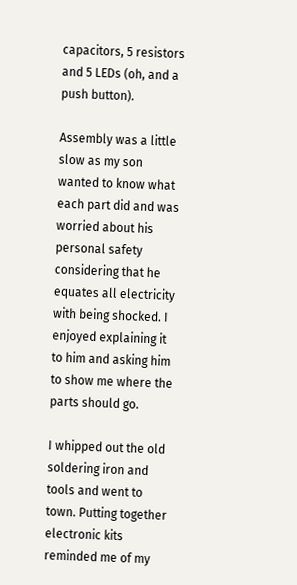capacitors, 5 resistors and 5 LEDs (oh, and a push button).

Assembly was a little slow as my son wanted to know what each part did and was worried about his personal safety considering that he equates all electricity with being shocked. I enjoyed explaining it to him and asking him to show me where the parts should go.

I whipped out the old soldering iron and tools and went to town. Putting together electronic kits reminded me of my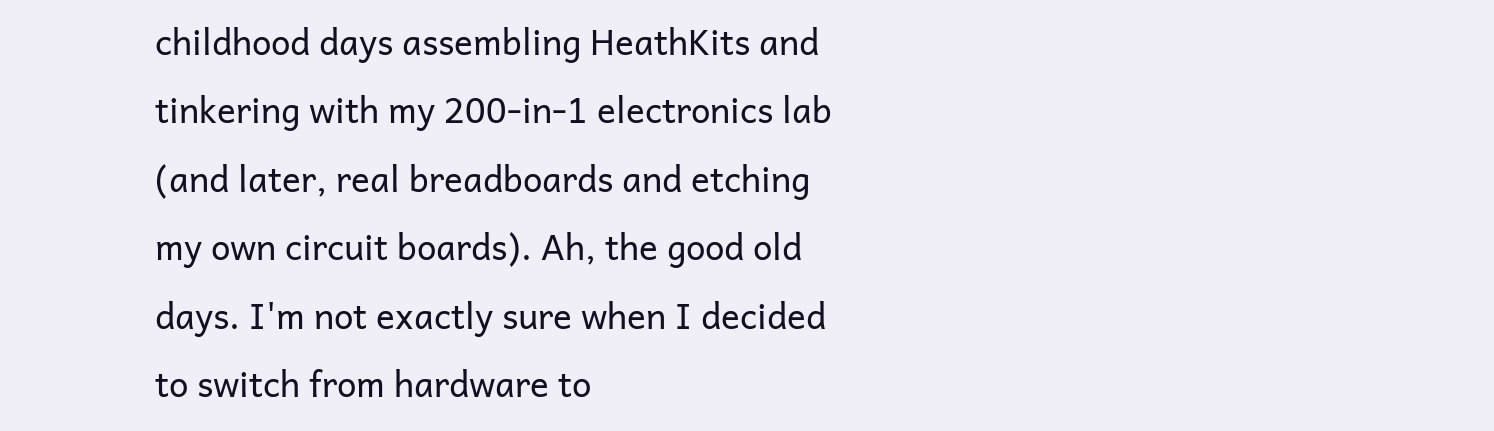childhood days assembling HeathKits and tinkering with my 200-in-1 electronics lab (and later, real breadboards and etching my own circuit boards). Ah, the good old days. I'm not exactly sure when I decided to switch from hardware to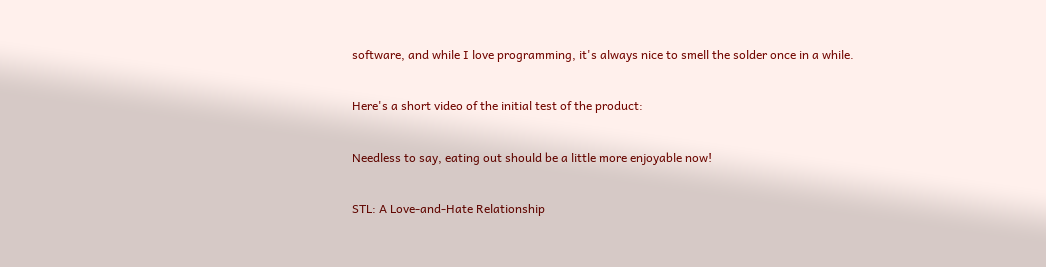software, and while I love programming, it's always nice to smell the solder once in a while.

Here's a short video of the initial test of the product:

Needless to say, eating out should be a little more enjoyable now!

STL: A Love-and-Hate Relationship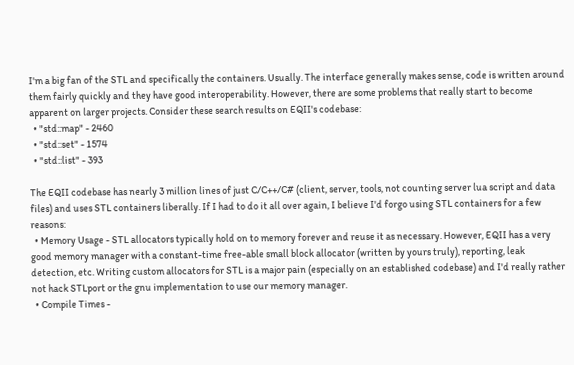I'm a big fan of the STL and specifically the containers. Usually. The interface generally makes sense, code is written around them fairly quickly and they have good interoperability. However, there are some problems that really start to become apparent on larger projects. Consider these search results on EQII's codebase:
  • "std::map" - 2460
  • "std::set" - 1574
  • "std::list" - 393

The EQII codebase has nearly 3 million lines of just C/C++/C# (client, server, tools, not counting server lua script and data files) and uses STL containers liberally. If I had to do it all over again, I believe I'd forgo using STL containers for a few reasons:
  • Memory Usage - STL allocators typically hold on to memory forever and reuse it as necessary. However, EQII has a very good memory manager with a constant-time free-able small block allocator (written by yours truly), reporting, leak detection, etc. Writing custom allocators for STL is a major pain (especially on an established codebase) and I'd really rather not hack STLport or the gnu implementation to use our memory manager.
  • Compile Times -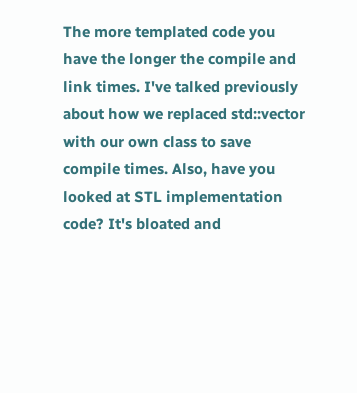The more templated code you have the longer the compile and link times. I've talked previously about how we replaced std::vector with our own class to save compile times. Also, have you looked at STL implementation code? It's bloated and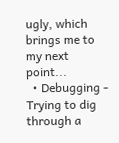ugly, which brings me to my next point...
  • Debugging - Trying to dig through a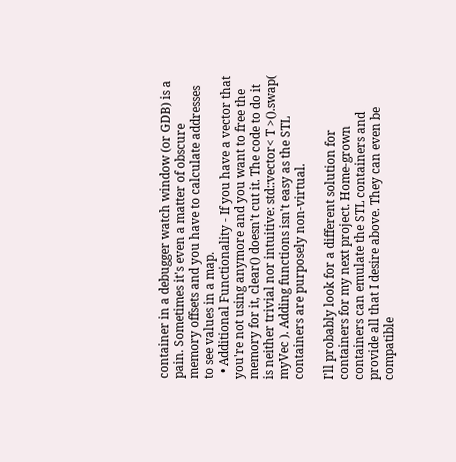container in a debugger watch window (or GDB) is a pain. Sometimes it's even a matter of obscure memory offsets and you have to calculate addresses to see values in a map.
  • Additional Functionality - If you have a vector that you're not using anymore and you want to free the memory for it, clear() doesn't cut it. The code to do it is neither trivial nor intuitive: std::vector< T >().swap( myVec ). Adding functions isn't easy as the STL containers are purposely non-virtual.

I'll probably look for a different solution for containers for my next project. Home-grown containers can emulate the STL containers and provide all that I desire above. They can even be compatible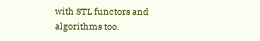with STL functors and algorithms too.